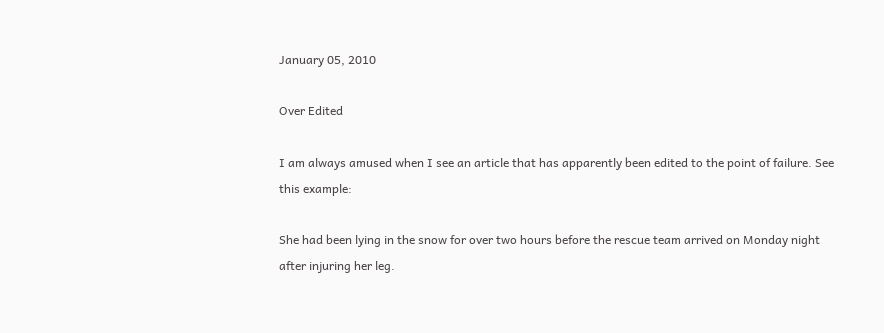January 05, 2010

Over Edited

I am always amused when I see an article that has apparently been edited to the point of failure. See this example:

She had been lying in the snow for over two hours before the rescue team arrived on Monday night after injuring her leg.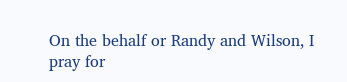On the behalf or Randy and Wilson, I pray for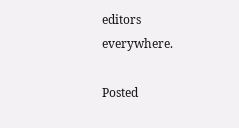editors everywhere.

Posted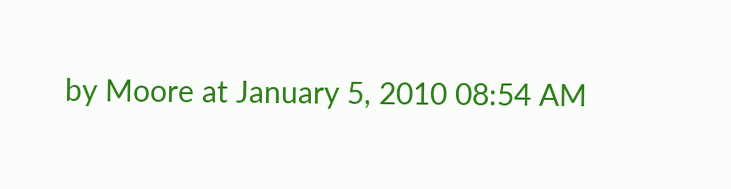by Moore at January 5, 2010 08:54 AM